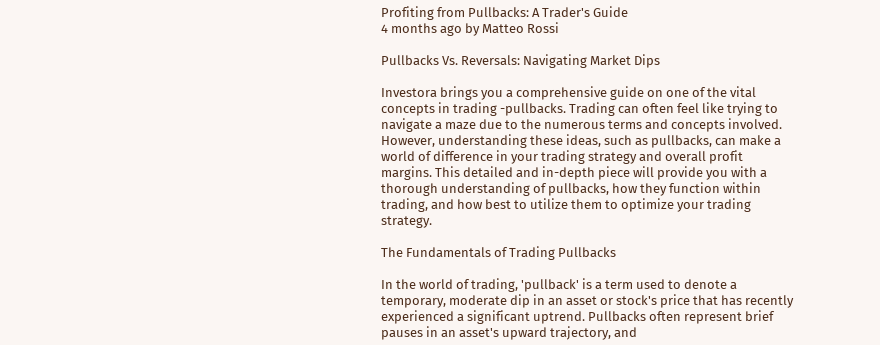Profiting from Pullbacks: A Trader's Guide
4 months ago by Matteo Rossi

Pullbacks Vs. Reversals: Navigating Market Dips

Investora brings you a comprehensive guide on one of the vital concepts in trading -pullbacks. Trading can often feel like trying to navigate a maze due to the numerous terms and concepts involved. However, understanding these ideas, such as pullbacks, can make a world of difference in your trading strategy and overall profit margins. This detailed and in-depth piece will provide you with a thorough understanding of pullbacks, how they function within trading, and how best to utilize them to optimize your trading strategy.

The Fundamentals of Trading Pullbacks

In the world of trading, 'pullback' is a term used to denote a temporary, moderate dip in an asset or stock's price that has recently experienced a significant uptrend. Pullbacks often represent brief pauses in an asset's upward trajectory, and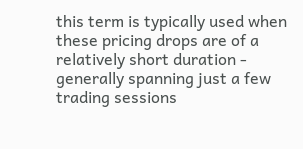this term is typically used when these pricing drops are of a relatively short duration - generally spanning just a few trading sessions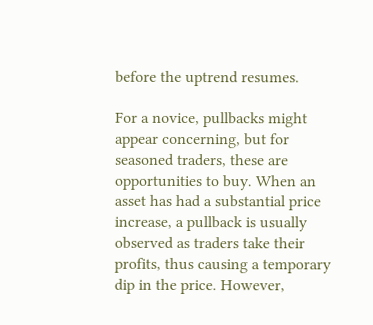before the uptrend resumes.

For a novice, pullbacks might appear concerning, but for seasoned traders, these are opportunities to buy. When an asset has had a substantial price increase, a pullback is usually observed as traders take their profits, thus causing a temporary dip in the price. However,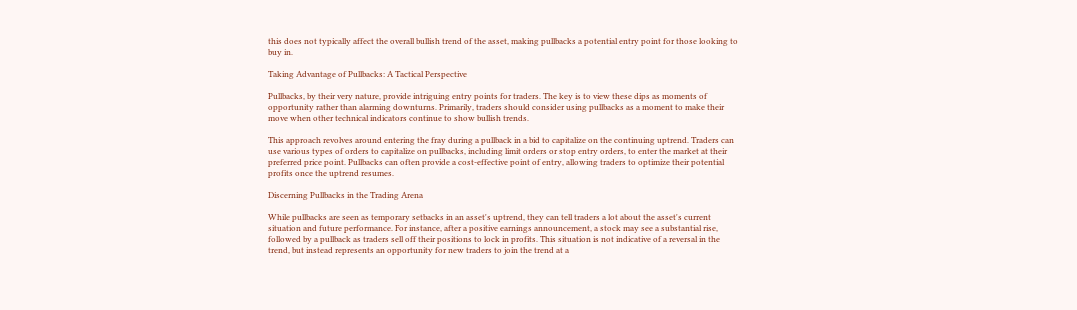this does not typically affect the overall bullish trend of the asset, making pullbacks a potential entry point for those looking to buy in.

Taking Advantage of Pullbacks: A Tactical Perspective

Pullbacks, by their very nature, provide intriguing entry points for traders. The key is to view these dips as moments of opportunity rather than alarming downturns. Primarily, traders should consider using pullbacks as a moment to make their move when other technical indicators continue to show bullish trends.

This approach revolves around entering the fray during a pullback in a bid to capitalize on the continuing uptrend. Traders can use various types of orders to capitalize on pullbacks, including limit orders or stop entry orders, to enter the market at their preferred price point. Pullbacks can often provide a cost-effective point of entry, allowing traders to optimize their potential profits once the uptrend resumes.

Discerning Pullbacks in the Trading Arena

While pullbacks are seen as temporary setbacks in an asset's uptrend, they can tell traders a lot about the asset's current situation and future performance. For instance, after a positive earnings announcement, a stock may see a substantial rise, followed by a pullback as traders sell off their positions to lock in profits. This situation is not indicative of a reversal in the trend, but instead represents an opportunity for new traders to join the trend at a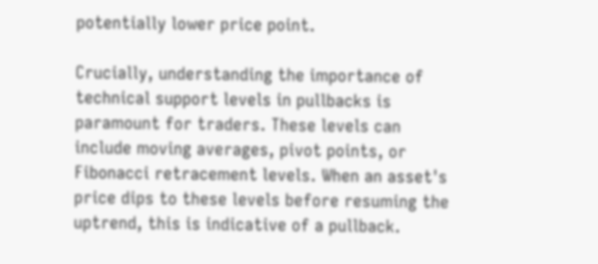potentially lower price point.

Crucially, understanding the importance of technical support levels in pullbacks is paramount for traders. These levels can include moving averages, pivot points, or Fibonacci retracement levels. When an asset's price dips to these levels before resuming the uptrend, this is indicative of a pullback.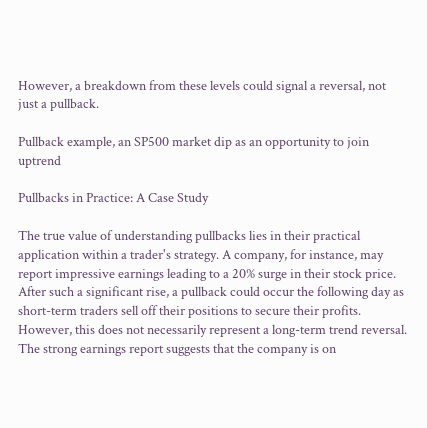However, a breakdown from these levels could signal a reversal, not just a pullback.

Pullback example, an SP500 market dip as an opportunity to join uptrend

Pullbacks in Practice: A Case Study

The true value of understanding pullbacks lies in their practical application within a trader's strategy. A company, for instance, may report impressive earnings leading to a 20% surge in their stock price. After such a significant rise, a pullback could occur the following day as short-term traders sell off their positions to secure their profits. However, this does not necessarily represent a long-term trend reversal. The strong earnings report suggests that the company is on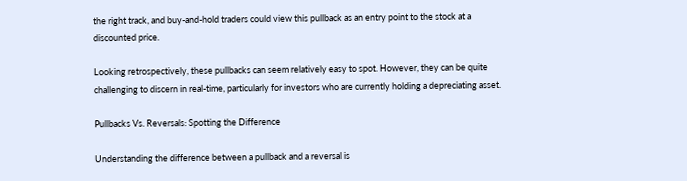the right track, and buy-and-hold traders could view this pullback as an entry point to the stock at a discounted price.

Looking retrospectively, these pullbacks can seem relatively easy to spot. However, they can be quite challenging to discern in real-time, particularly for investors who are currently holding a depreciating asset.

Pullbacks Vs. Reversals: Spotting the Difference

Understanding the difference between a pullback and a reversal is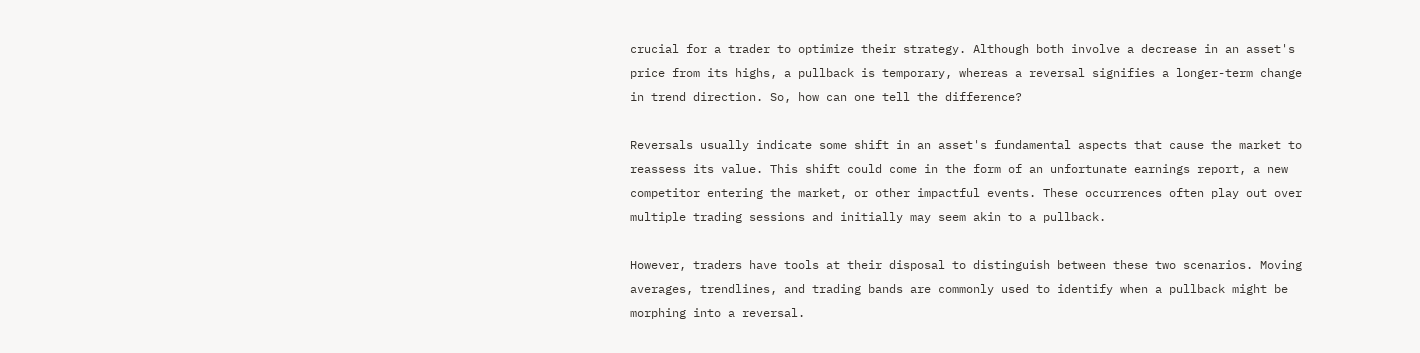crucial for a trader to optimize their strategy. Although both involve a decrease in an asset's price from its highs, a pullback is temporary, whereas a reversal signifies a longer-term change in trend direction. So, how can one tell the difference?

Reversals usually indicate some shift in an asset's fundamental aspects that cause the market to reassess its value. This shift could come in the form of an unfortunate earnings report, a new competitor entering the market, or other impactful events. These occurrences often play out over multiple trading sessions and initially may seem akin to a pullback.

However, traders have tools at their disposal to distinguish between these two scenarios. Moving averages, trendlines, and trading bands are commonly used to identify when a pullback might be morphing into a reversal.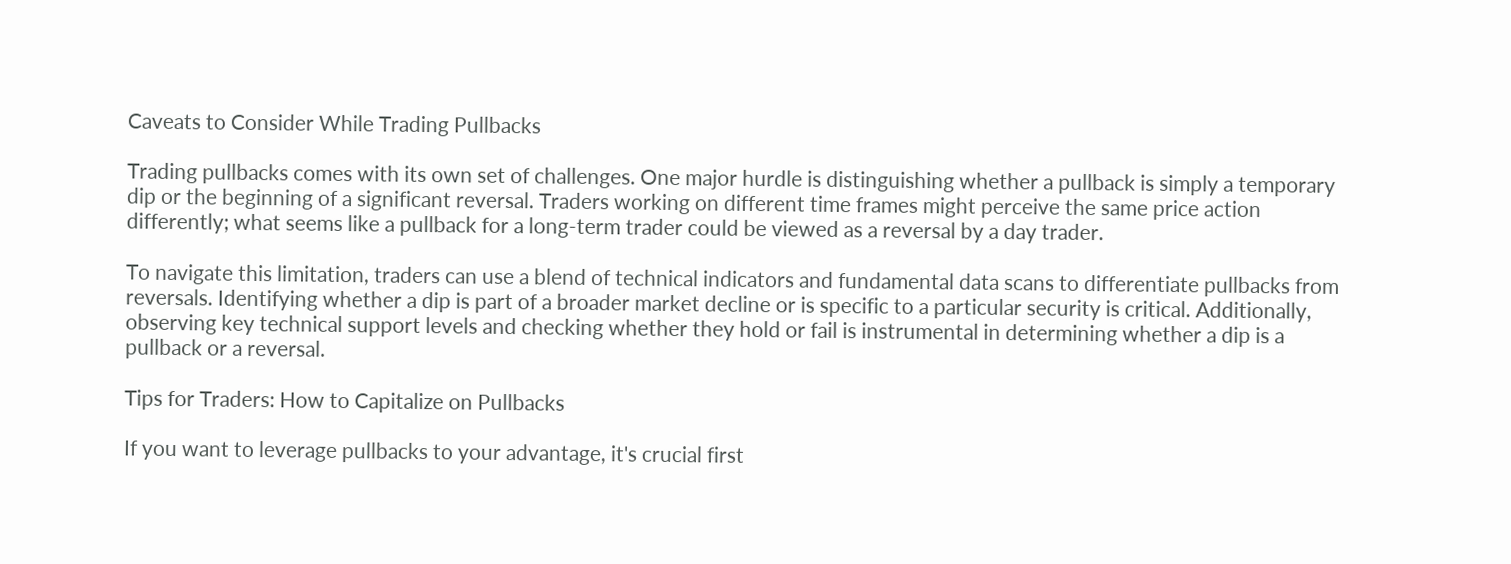Caveats to Consider While Trading Pullbacks

Trading pullbacks comes with its own set of challenges. One major hurdle is distinguishing whether a pullback is simply a temporary dip or the beginning of a significant reversal. Traders working on different time frames might perceive the same price action differently; what seems like a pullback for a long-term trader could be viewed as a reversal by a day trader.

To navigate this limitation, traders can use a blend of technical indicators and fundamental data scans to differentiate pullbacks from reversals. Identifying whether a dip is part of a broader market decline or is specific to a particular security is critical. Additionally, observing key technical support levels and checking whether they hold or fail is instrumental in determining whether a dip is a pullback or a reversal.

Tips for Traders: How to Capitalize on Pullbacks

If you want to leverage pullbacks to your advantage, it's crucial first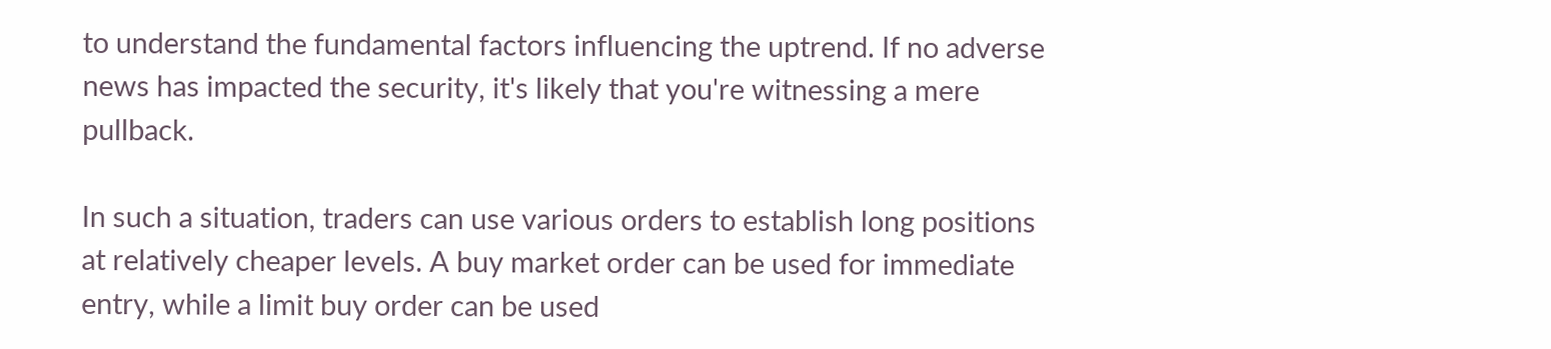to understand the fundamental factors influencing the uptrend. If no adverse news has impacted the security, it's likely that you're witnessing a mere pullback.

In such a situation, traders can use various orders to establish long positions at relatively cheaper levels. A buy market order can be used for immediate entry, while a limit buy order can be used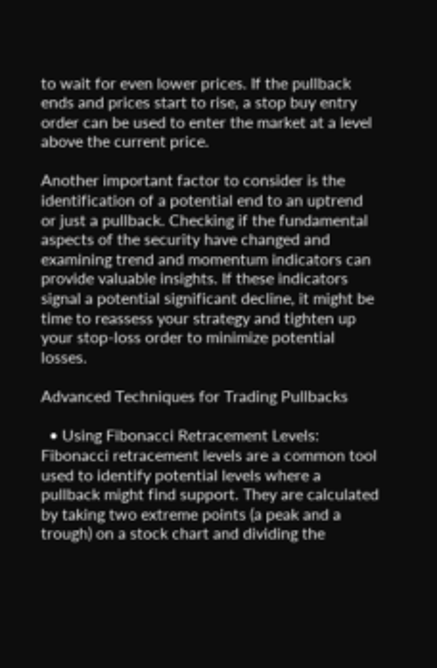to wait for even lower prices. If the pullback ends and prices start to rise, a stop buy entry order can be used to enter the market at a level above the current price.

Another important factor to consider is the identification of a potential end to an uptrend or just a pullback. Checking if the fundamental aspects of the security have changed and examining trend and momentum indicators can provide valuable insights. If these indicators signal a potential significant decline, it might be time to reassess your strategy and tighten up your stop-loss order to minimize potential losses.

Advanced Techniques for Trading Pullbacks

  • Using Fibonacci Retracement Levels:  Fibonacci retracement levels are a common tool used to identify potential levels where a pullback might find support. They are calculated by taking two extreme points (a peak and a trough) on a stock chart and dividing the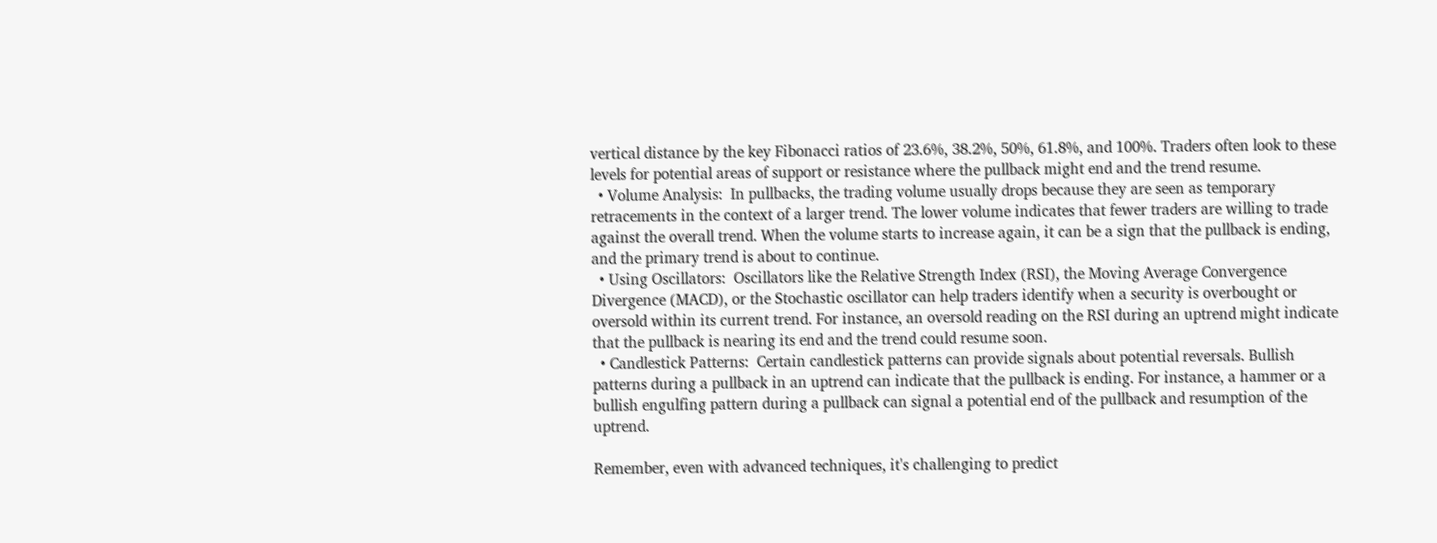vertical distance by the key Fibonacci ratios of 23.6%, 38.2%, 50%, 61.8%, and 100%. Traders often look to these levels for potential areas of support or resistance where the pullback might end and the trend resume.
  • Volume Analysis:  In pullbacks, the trading volume usually drops because they are seen as temporary retracements in the context of a larger trend. The lower volume indicates that fewer traders are willing to trade against the overall trend. When the volume starts to increase again, it can be a sign that the pullback is ending, and the primary trend is about to continue.
  • Using Oscillators:  Oscillators like the Relative Strength Index (RSI), the Moving Average Convergence Divergence (MACD), or the Stochastic oscillator can help traders identify when a security is overbought or oversold within its current trend. For instance, an oversold reading on the RSI during an uptrend might indicate that the pullback is nearing its end and the trend could resume soon.
  • Candlestick Patterns:  Certain candlestick patterns can provide signals about potential reversals. Bullish patterns during a pullback in an uptrend can indicate that the pullback is ending. For instance, a hammer or a bullish engulfing pattern during a pullback can signal a potential end of the pullback and resumption of the uptrend.

Remember, even with advanced techniques, it's challenging to predict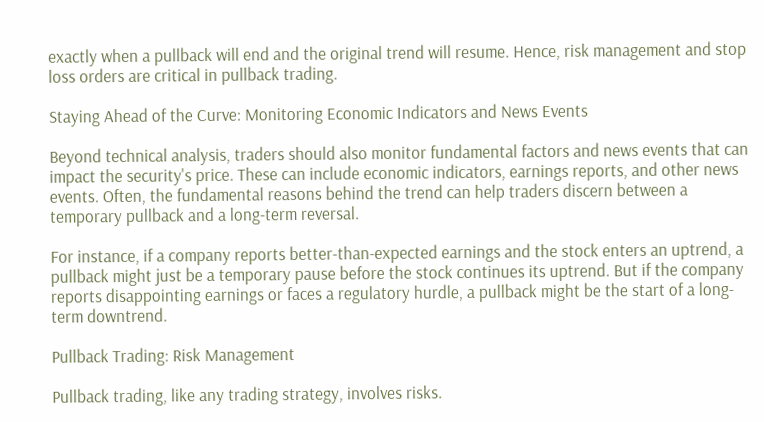exactly when a pullback will end and the original trend will resume. Hence, risk management and stop loss orders are critical in pullback trading.

Staying Ahead of the Curve: Monitoring Economic Indicators and News Events

Beyond technical analysis, traders should also monitor fundamental factors and news events that can impact the security's price. These can include economic indicators, earnings reports, and other news events. Often, the fundamental reasons behind the trend can help traders discern between a temporary pullback and a long-term reversal.

For instance, if a company reports better-than-expected earnings and the stock enters an uptrend, a pullback might just be a temporary pause before the stock continues its uptrend. But if the company reports disappointing earnings or faces a regulatory hurdle, a pullback might be the start of a long-term downtrend.

Pullback Trading: Risk Management

Pullback trading, like any trading strategy, involves risks.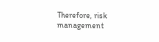Therefore, risk management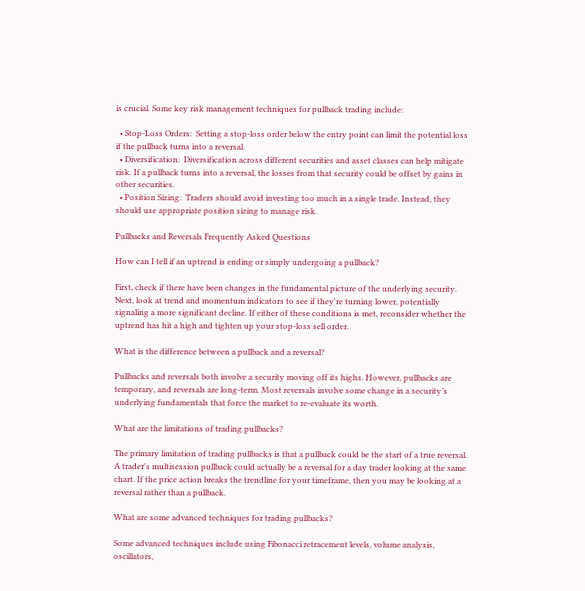is crucial. Some key risk management techniques for pullback trading include:

  • Stop-Loss Orders:  Setting a stop-loss order below the entry point can limit the potential loss if the pullback turns into a reversal.
  • Diversification:  Diversification across different securities and asset classes can help mitigate risk. If a pullback turns into a reversal, the losses from that security could be offset by gains in other securities.
  • Position Sizing:  Traders should avoid investing too much in a single trade. Instead, they should use appropriate position sizing to manage risk.

Pullbacks and Reversals Frequently Asked Questions

How can I tell if an uptrend is ending or simply undergoing a pullback?

First, check if there have been changes in the fundamental picture of the underlying security. Next, look at trend and momentum indicators to see if they're turning lower, potentially signaling a more significant decline. If either of these conditions is met, reconsider whether the uptrend has hit a high and tighten up your stop-loss sell order.

What is the difference between a pullback and a reversal?

Pullbacks and reversals both involve a security moving off its highs. However, pullbacks are temporary, and reversals are long-term. Most reversals involve some change in a security’s underlying fundamentals that force the market to re-evaluate its worth.

What are the limitations of trading pullbacks?

The primary limitation of trading pullbacks is that a pullback could be the start of a true reversal. A trader's multisession pullback could actually be a reversal for a day trader looking at the same chart. If the price action breaks the trendline for your timeframe, then you may be looking at a reversal rather than a pullback.

What are some advanced techniques for trading pullbacks?

Some advanced techniques include using Fibonacci retracement levels, volume analysis, oscillators,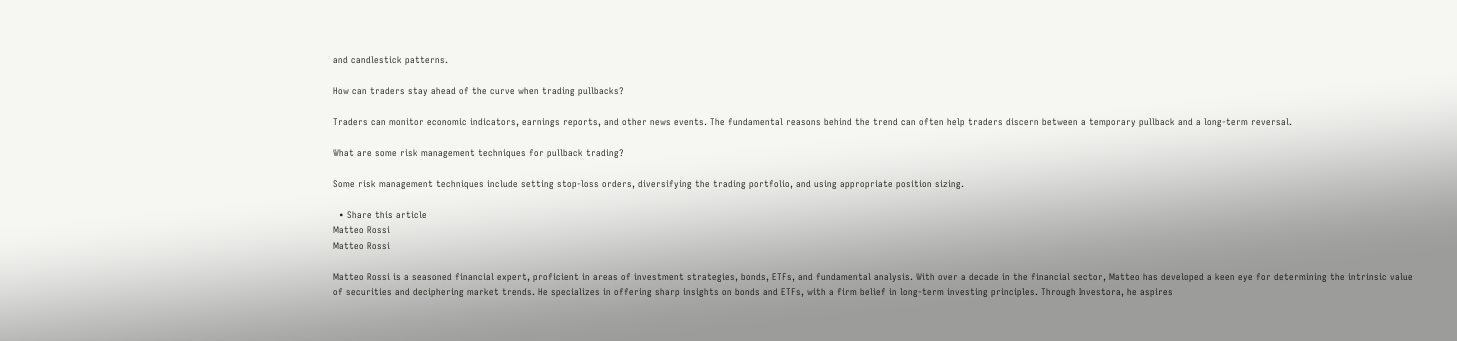and candlestick patterns.

How can traders stay ahead of the curve when trading pullbacks?

Traders can monitor economic indicators, earnings reports, and other news events. The fundamental reasons behind the trend can often help traders discern between a temporary pullback and a long-term reversal.

What are some risk management techniques for pullback trading?

Some risk management techniques include setting stop-loss orders, diversifying the trading portfolio, and using appropriate position sizing.

  • Share this article
Matteo Rossi
Matteo Rossi

Matteo Rossi is a seasoned financial expert, proficient in areas of investment strategies, bonds, ETFs, and fundamental analysis. With over a decade in the financial sector, Matteo has developed a keen eye for determining the intrinsic value of securities and deciphering market trends. He specializes in offering sharp insights on bonds and ETFs, with a firm belief in long-term investing principles. Through Investora, he aspires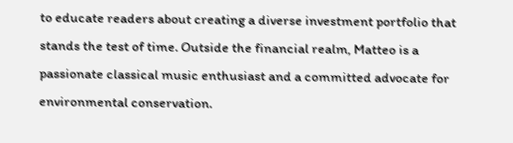to educate readers about creating a diverse investment portfolio that stands the test of time. Outside the financial realm, Matteo is a passionate classical music enthusiast and a committed advocate for environmental conservation.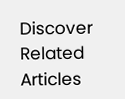Discover Related Articles